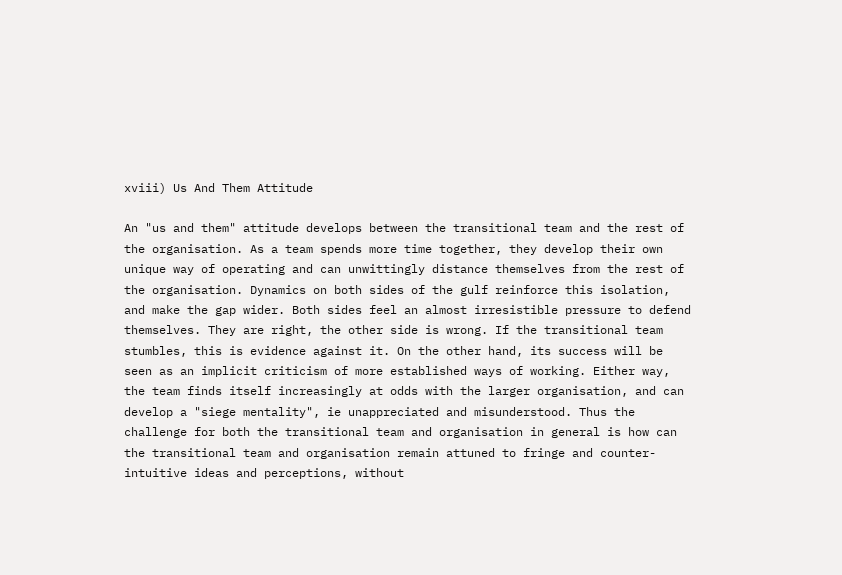xviii) Us And Them Attitude

An "us and them" attitude develops between the transitional team and the rest of the organisation. As a team spends more time together, they develop their own unique way of operating and can unwittingly distance themselves from the rest of the organisation. Dynamics on both sides of the gulf reinforce this isolation, and make the gap wider. Both sides feel an almost irresistible pressure to defend themselves. They are right, the other side is wrong. If the transitional team stumbles, this is evidence against it. On the other hand, its success will be seen as an implicit criticism of more established ways of working. Either way, the team finds itself increasingly at odds with the larger organisation, and can develop a "siege mentality", ie unappreciated and misunderstood. Thus the challenge for both the transitional team and organisation in general is how can the transitional team and organisation remain attuned to fringe and counter-intuitive ideas and perceptions, without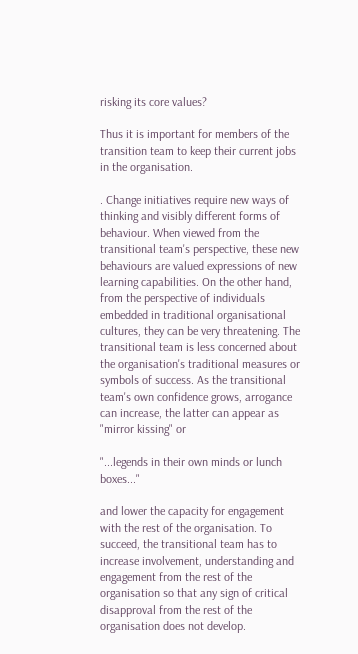risking its core values?

Thus it is important for members of the transition team to keep their current jobs in the organisation.

. Change initiatives require new ways of thinking and visibly different forms of behaviour. When viewed from the transitional team's perspective, these new behaviours are valued expressions of new learning capabilities. On the other hand, from the perspective of individuals embedded in traditional organisational cultures, they can be very threatening. The transitional team is less concerned about the organisation's traditional measures or symbols of success. As the transitional team's own confidence grows, arrogance can increase, the latter can appear as "mirror kissing" or

"...legends in their own minds or lunch boxes..."

and lower the capacity for engagement with the rest of the organisation. To succeed, the transitional team has to increase involvement, understanding and engagement from the rest of the organisation so that any sign of critical disapproval from the rest of the organisation does not develop.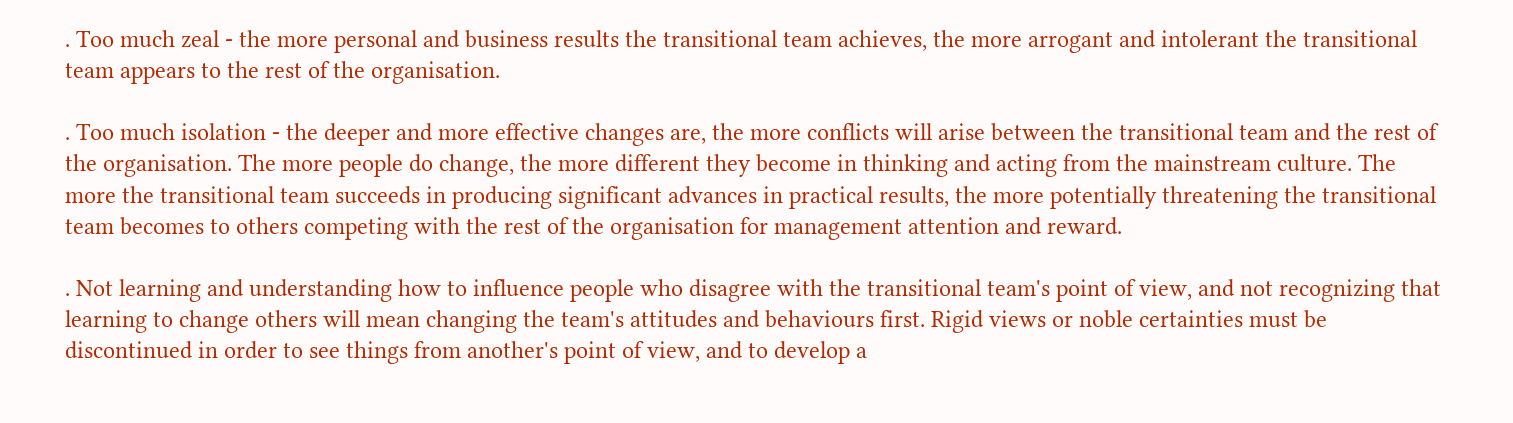. Too much zeal ‐ the more personal and business results the transitional team achieves, the more arrogant and intolerant the transitional team appears to the rest of the organisation.

. Too much isolation - the deeper and more effective changes are, the more conflicts will arise between the transitional team and the rest of the organisation. The more people do change, the more different they become in thinking and acting from the mainstream culture. The more the transitional team succeeds in producing significant advances in practical results, the more potentially threatening the transitional team becomes to others competing with the rest of the organisation for management attention and reward.

. Not learning and understanding how to influence people who disagree with the transitional team's point of view, and not recognizing that learning to change others will mean changing the team's attitudes and behaviours first. Rigid views or noble certainties must be discontinued in order to see things from another's point of view, and to develop a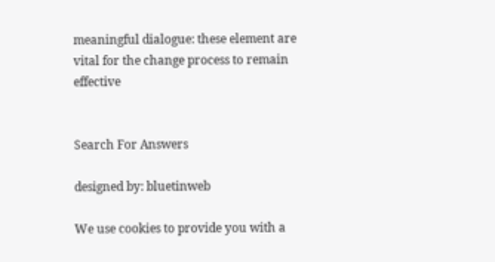meaningful dialogue: these element are vital for the change process to remain effective


Search For Answers

designed by: bluetinweb

We use cookies to provide you with a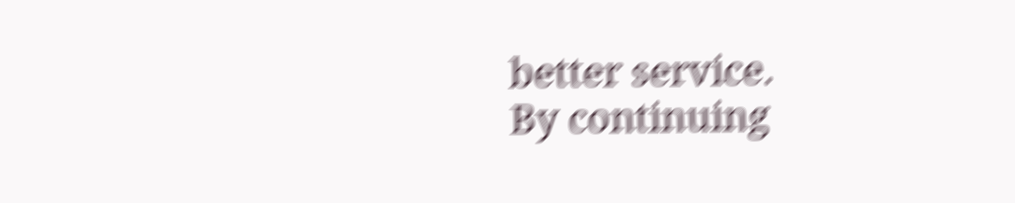better service.
By continuing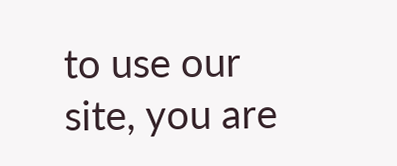to use our site, you are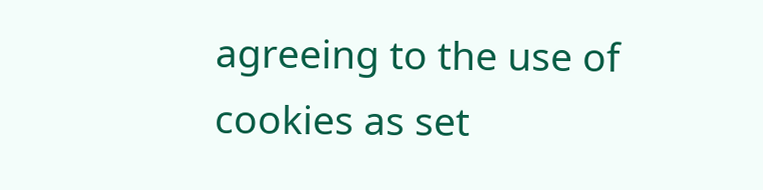agreeing to the use of cookies as set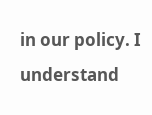in our policy. I understand